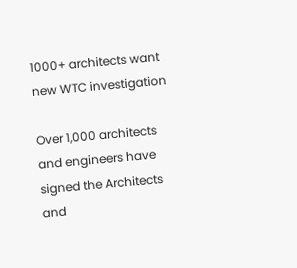1000+ architects want new WTC investigation

Over 1,000 architects and engineers have signed the Architects and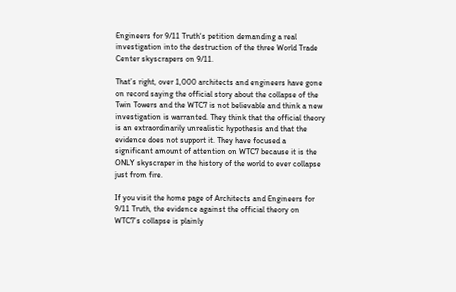Engineers for 9/11 Truth‘s petition demanding a real investigation into the destruction of the three World Trade Center skyscrapers on 9/11.

That’s right, over 1,000 architects and engineers have gone on record saying the official story about the collapse of the Twin Towers and the WTC7 is not believable and think a new investigation is warranted. They think that the official theory is an extraordinarily unrealistic hypothesis and that the evidence does not support it. They have focused a significant amount of attention on WTC7 because it is the ONLY skyscraper in the history of the world to ever collapse just from fire.

If you visit the home page of Architects and Engineers for 9/11 Truth, the evidence against the official theory on WTC7’s collapse is plainly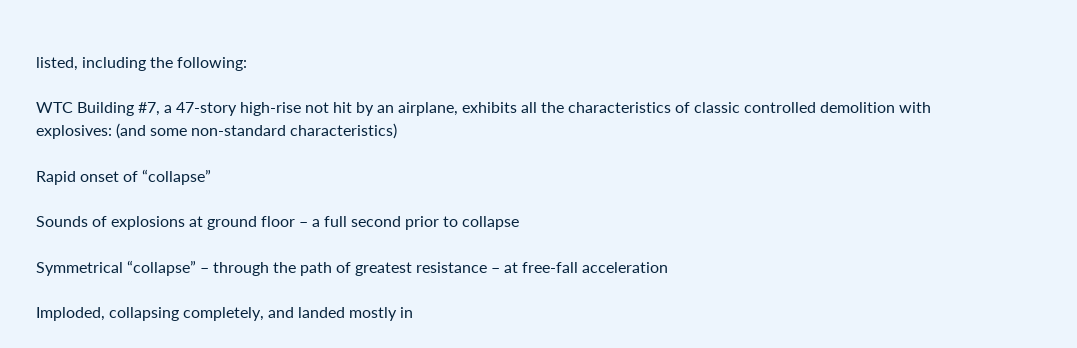listed, including the following:

WTC Building #7, a 47-story high-rise not hit by an airplane, exhibits all the characteristics of classic controlled demolition with explosives: (and some non-standard characteristics)

Rapid onset of “collapse”

Sounds of explosions at ground floor – a full second prior to collapse

Symmetrical “collapse” – through the path of greatest resistance – at free-fall acceleration

Imploded, collapsing completely, and landed mostly in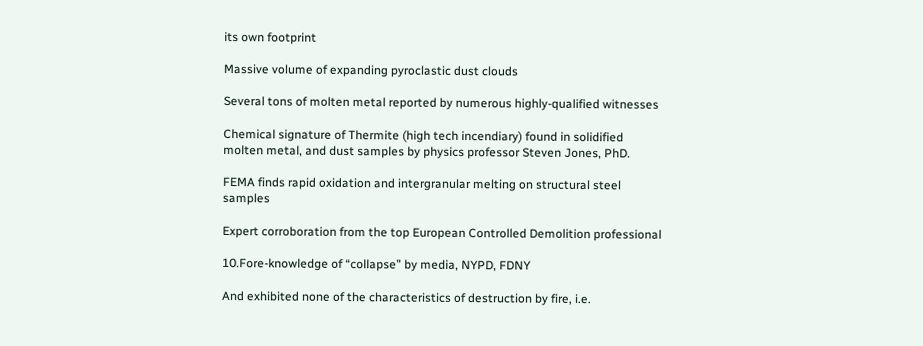its own footprint

Massive volume of expanding pyroclastic dust clouds

Several tons of molten metal reported by numerous highly-qualified witnesses

Chemical signature of Thermite (high tech incendiary) found in solidified molten metal, and dust samples by physics professor Steven Jones, PhD.

FEMA finds rapid oxidation and intergranular melting on structural steel samples

Expert corroboration from the top European Controlled Demolition professional

10.Fore-knowledge of “collapse” by media, NYPD, FDNY

And exhibited none of the characteristics of destruction by fire, i.e.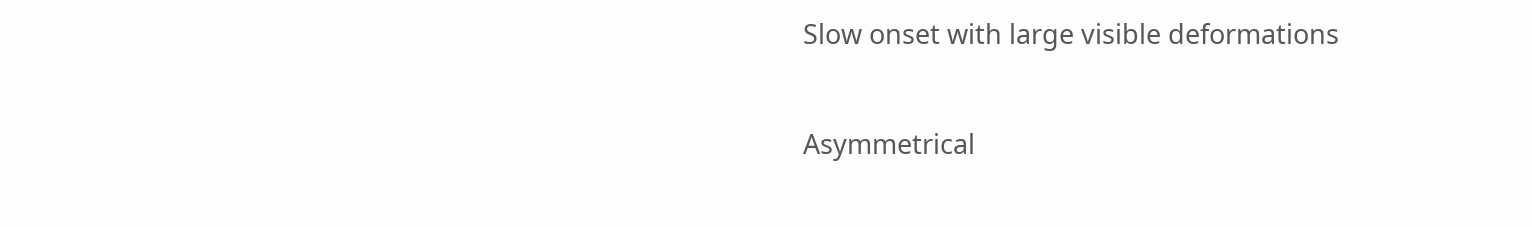Slow onset with large visible deformations

Asymmetrical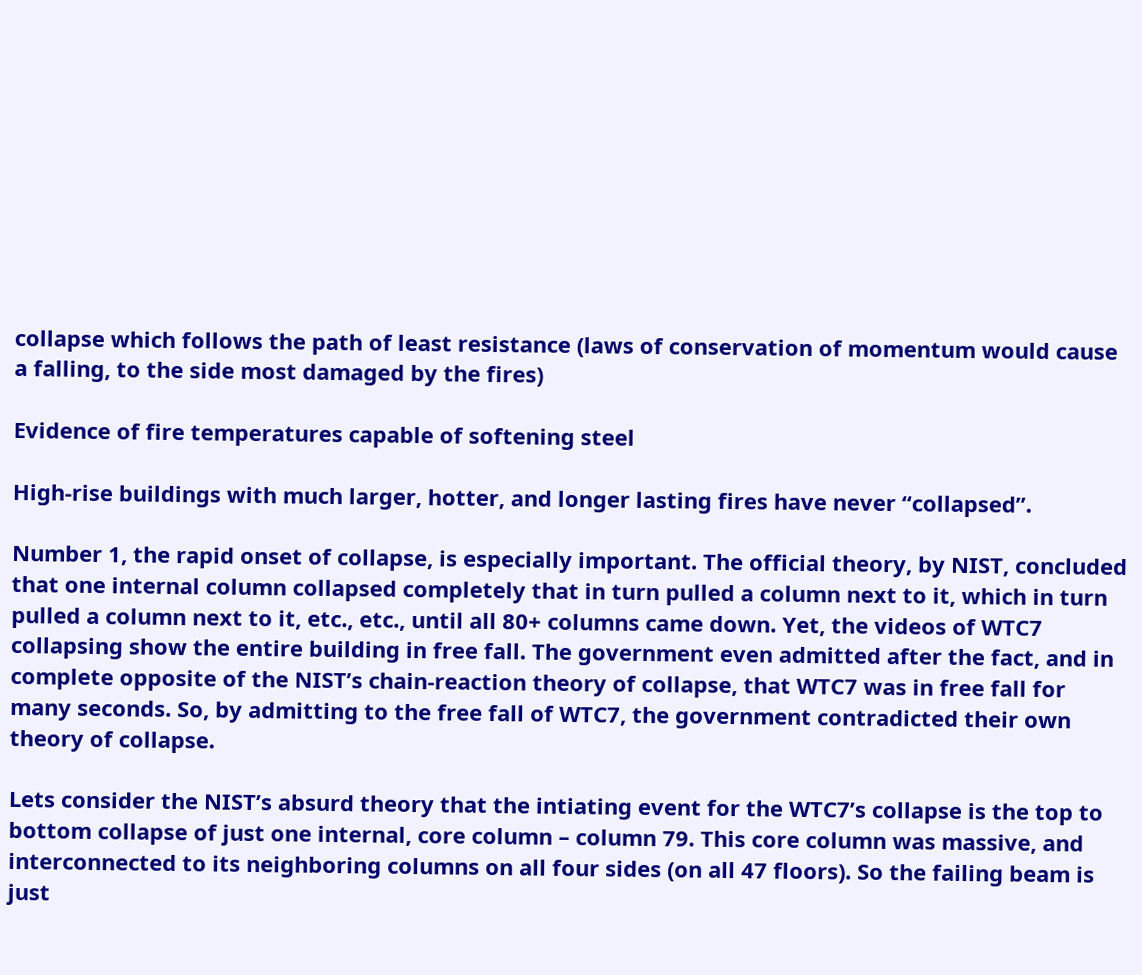collapse which follows the path of least resistance (laws of conservation of momentum would cause a falling, to the side most damaged by the fires)

Evidence of fire temperatures capable of softening steel

High-rise buildings with much larger, hotter, and longer lasting fires have never “collapsed”.

Number 1, the rapid onset of collapse, is especially important. The official theory, by NIST, concluded that one internal column collapsed completely that in turn pulled a column next to it, which in turn pulled a column next to it, etc., etc., until all 80+ columns came down. Yet, the videos of WTC7 collapsing show the entire building in free fall. The government even admitted after the fact, and in complete opposite of the NIST’s chain-reaction theory of collapse, that WTC7 was in free fall for many seconds. So, by admitting to the free fall of WTC7, the government contradicted their own theory of collapse.

Lets consider the NIST’s absurd theory that the intiating event for the WTC7’s collapse is the top to bottom collapse of just one internal, core column – column 79. This core column was massive, and interconnected to its neighboring columns on all four sides (on all 47 floors). So the failing beam is just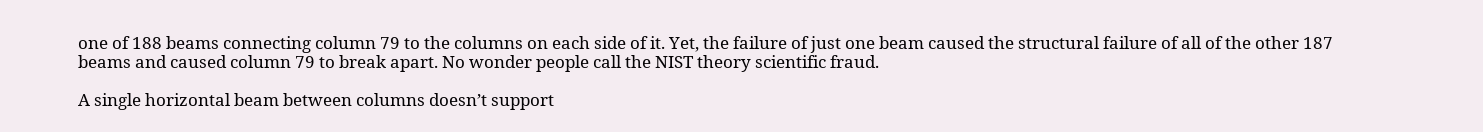one of 188 beams connecting column 79 to the columns on each side of it. Yet, the failure of just one beam caused the structural failure of all of the other 187 beams and caused column 79 to break apart. No wonder people call the NIST theory scientific fraud.

A single horizontal beam between columns doesn’t support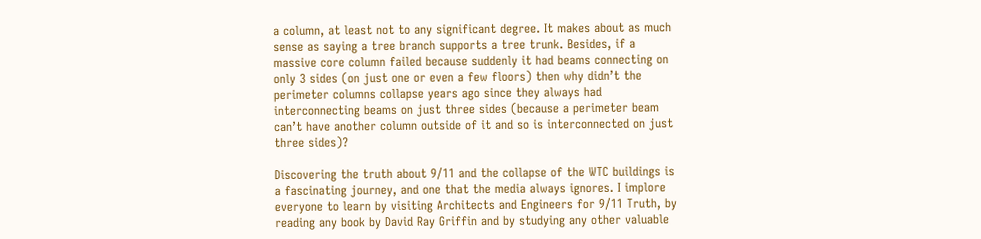a column, at least not to any significant degree. It makes about as much sense as saying a tree branch supports a tree trunk. Besides, if a massive core column failed because suddenly it had beams connecting on only 3 sides (on just one or even a few floors) then why didn’t the perimeter columns collapse years ago since they always had interconnecting beams on just three sides (because a perimeter beam can’t have another column outside of it and so is interconnected on just three sides)?

Discovering the truth about 9/11 and the collapse of the WTC buildings is a fascinating journey, and one that the media always ignores. I implore everyone to learn by visiting Architects and Engineers for 9/11 Truth, by reading any book by David Ray Griffin and by studying any other valuable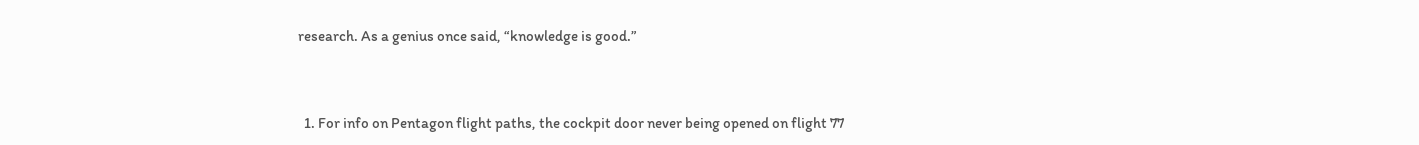research. As a genius once said, “knowledge is good.”


  1. For info on Pentagon flight paths, the cockpit door never being opened on flight 77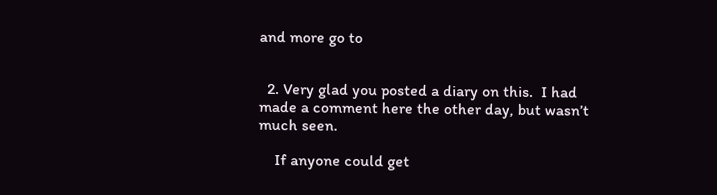and more go to


  2. Very glad you posted a diary on this.  I had made a comment here the other day, but wasn’t much seen.

    If anyone could get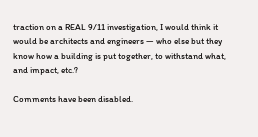traction on a REAL 9/11 investigation, I would think it would be architects and engineers — who else but they know how a building is put together, to withstand what, and impact, etc.?

Comments have been disabled.